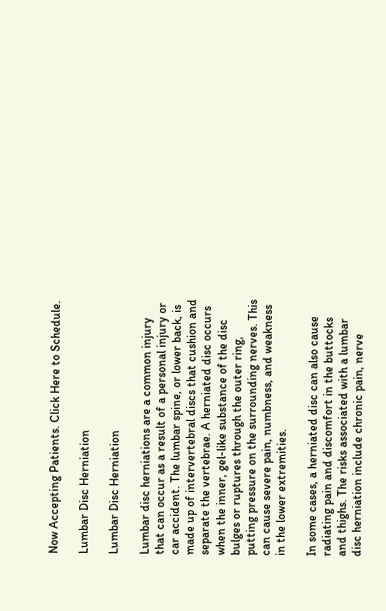Now Accepting Patients. Click Here to Schedule.

Lumbar Disc Herniation

Lumbar Disc Herniation

Lumbar disc herniations are a common injury that can occur as a result of a personal injury or car accident. The lumbar spine, or lower back, is made up of intervertebral discs that cushion and separate the vertebrae. A herniated disc occurs when the inner, gel-like substance of the disc bulges or ruptures through the outer ring, putting pressure on the surrounding nerves. This can cause severe pain, numbness, and weakness in the lower extremities.

In some cases, a herniated disc can also cause radiating pain and discomfort in the buttocks and thighs. The risks associated with a lumbar disc herniation include chronic pain, nerve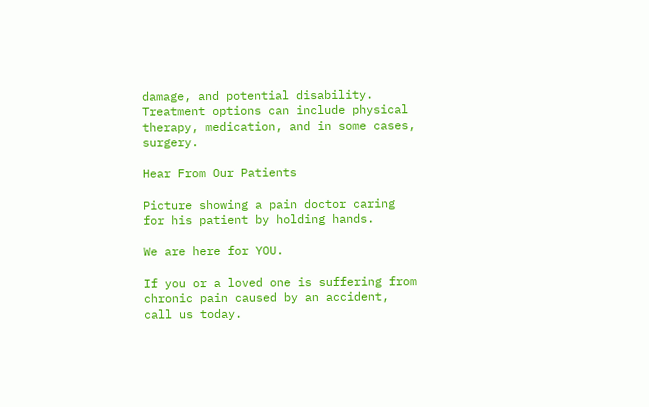damage, and potential disability. Treatment options can include physical therapy, medication, and in some cases, surgery.

Hear From Our Patients

Picture showing a pain doctor caring for his patient by holding hands.

We are here for YOU.

If you or a loved one is suffering from chronic pain caused by an accident, call us today.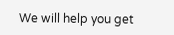We will help you get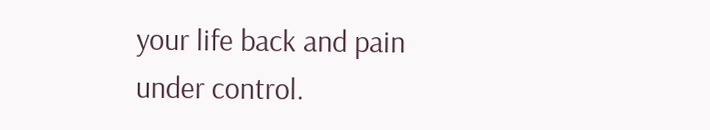your life back and pain under control.